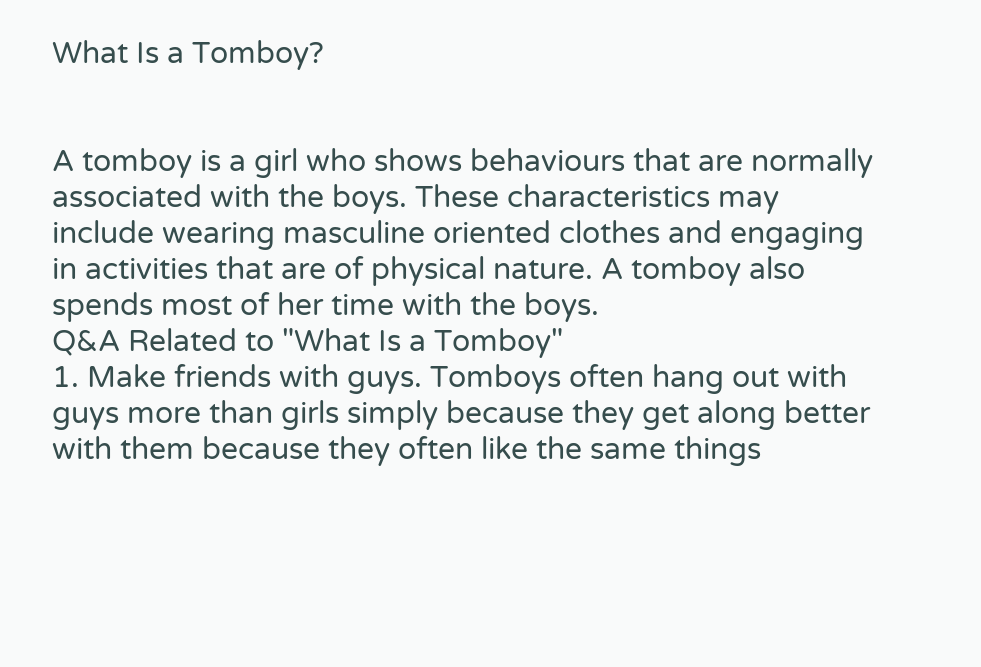What Is a Tomboy?


A tomboy is a girl who shows behaviours that are normally associated with the boys. These characteristics may include wearing masculine oriented clothes and engaging in activities that are of physical nature. A tomboy also spends most of her time with the boys.
Q&A Related to "What Is a Tomboy"
1. Make friends with guys. Tomboys often hang out with guys more than girls simply because they get along better with them because they often like the same things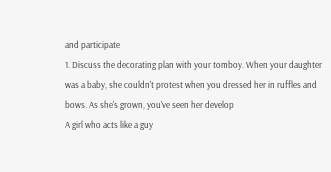and participate
1. Discuss the decorating plan with your tomboy. When your daughter was a baby, she couldn't protest when you dressed her in ruffles and bows. As she's grown, you've seen her develop
A girl who acts like a guy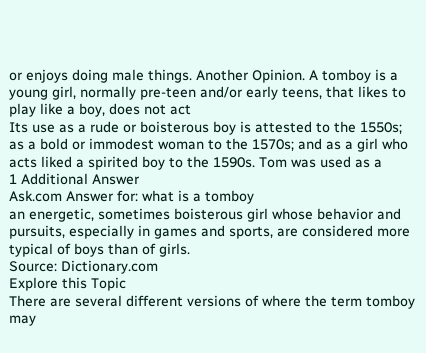or enjoys doing male things. Another Opinion. A tomboy is a young girl, normally pre-teen and/or early teens, that likes to play like a boy, does not act
Its use as a rude or boisterous boy is attested to the 1550s; as a bold or immodest woman to the 1570s; and as a girl who acts liked a spirited boy to the 1590s. Tom was used as a
1 Additional Answer
Ask.com Answer for: what is a tomboy
an energetic, sometimes boisterous girl whose behavior and pursuits, especially in games and sports, are considered more typical of boys than of girls.
Source: Dictionary.com
Explore this Topic
There are several different versions of where the term tomboy may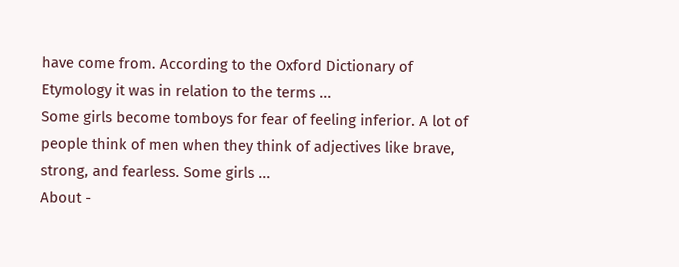have come from. According to the Oxford Dictionary of Etymology it was in relation to the terms ...
Some girls become tomboys for fear of feeling inferior. A lot of people think of men when they think of adjectives like brave, strong, and fearless. Some girls ...
About -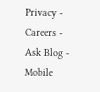Privacy -  Careers -  Ask Blog -  Mobile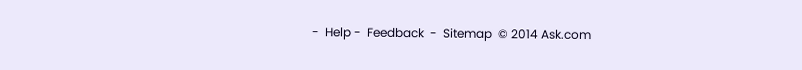-  Help -  Feedback  -  Sitemap  © 2014 Ask.com